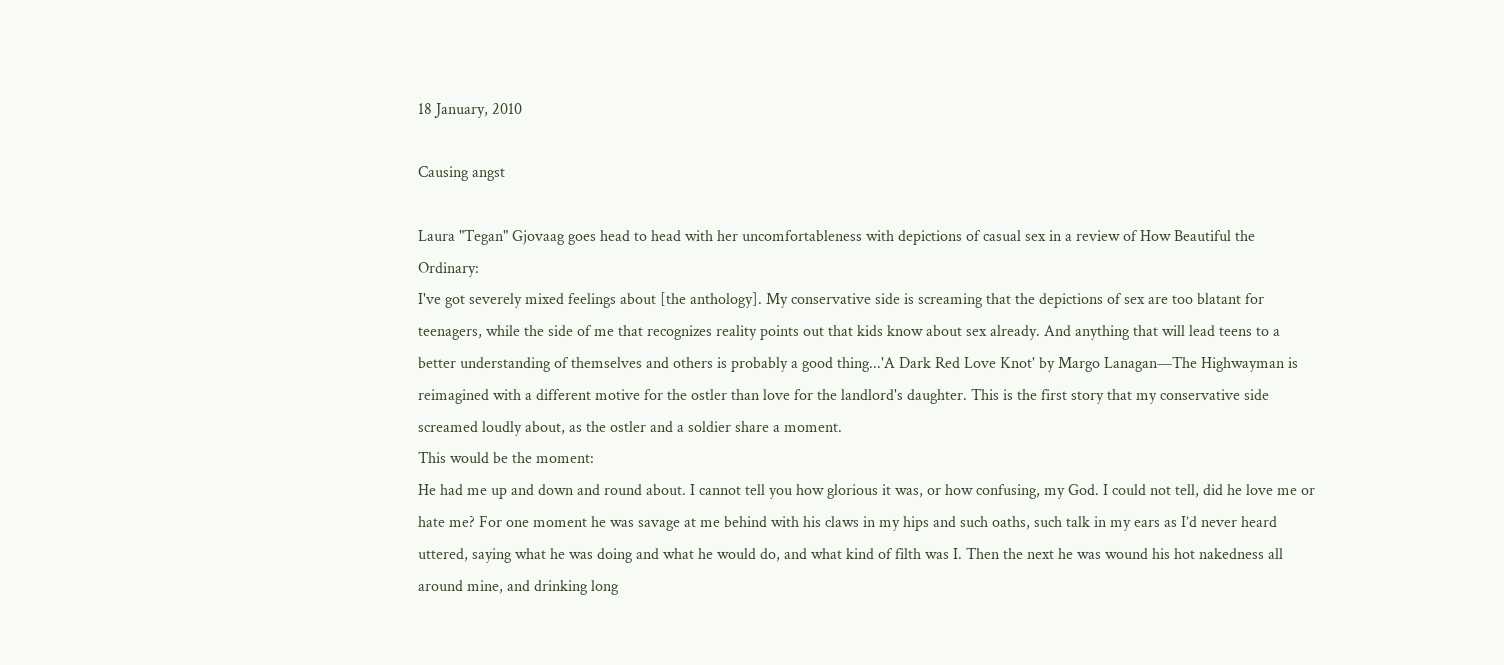18 January, 2010

Causing angst

Laura "Tegan" Gjovaag goes head to head with her uncomfortableness with depictions of casual sex in a review of How Beautiful the Ordinary:
I've got severely mixed feelings about [the anthology]. My conservative side is screaming that the depictions of sex are too blatant for teenagers, while the side of me that recognizes reality points out that kids know about sex already. And anything that will lead teens to a better understanding of themselves and others is probably a good thing...'A Dark Red Love Knot' by Margo Lanagan—The Highwayman is reimagined with a different motive for the ostler than love for the landlord's daughter. This is the first story that my conservative side screamed loudly about, as the ostler and a soldier share a moment.
This would be the moment:
He had me up and down and round about. I cannot tell you how glorious it was, or how confusing, my God. I could not tell, did he love me or hate me? For one moment he was savage at me behind with his claws in my hips and such oaths, such talk in my ears as I’d never heard uttered, saying what he was doing and what he would do, and what kind of filth was I. Then the next he was wound his hot nakedness all around mine, and drinking long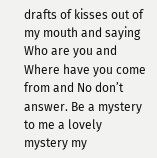drafts of kisses out of my mouth and saying Who are you and Where have you come from and No don’t answer. Be a mystery to me a lovely mystery my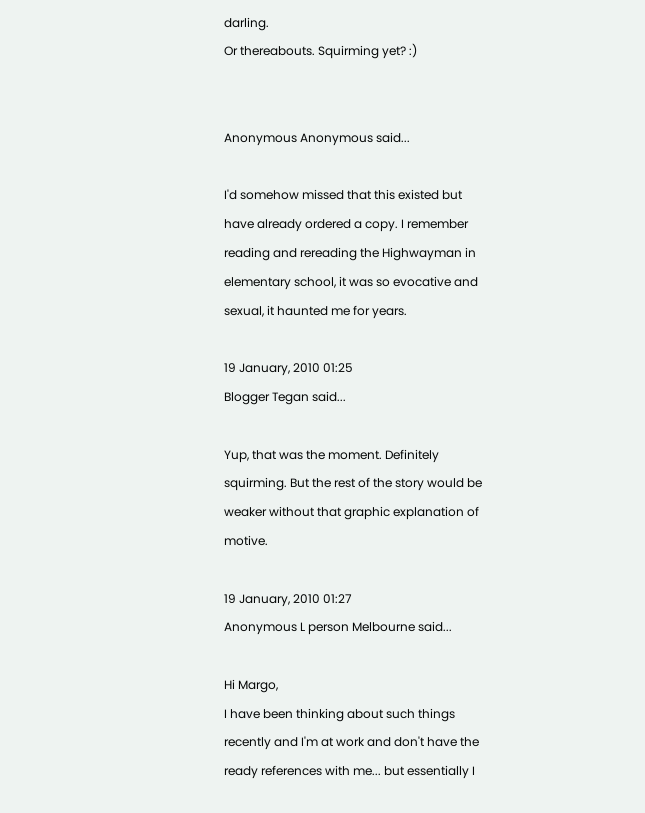darling.
Or thereabouts. Squirming yet? :)


Anonymous Anonymous said...

I'd somehow missed that this existed but have already ordered a copy. I remember reading and rereading the Highwayman in elementary school, it was so evocative and sexual, it haunted me for years.

19 January, 2010 01:25
Blogger Tegan said...

Yup, that was the moment. Definitely squirming. But the rest of the story would be weaker without that graphic explanation of motive.

19 January, 2010 01:27
Anonymous L person Melbourne said...

Hi Margo,
I have been thinking about such things recently and I'm at work and don't have the ready references with me... but essentially I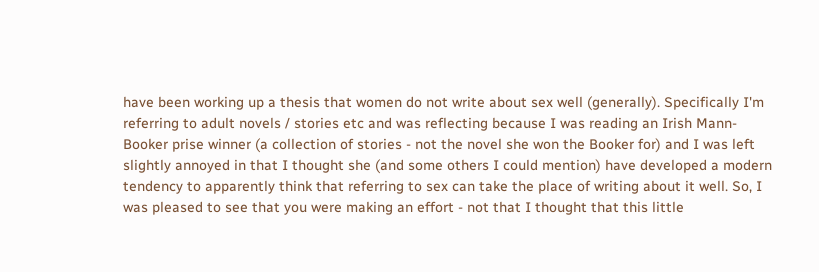have been working up a thesis that women do not write about sex well (generally). Specifically I'm referring to adult novels / stories etc and was reflecting because I was reading an Irish Mann-Booker prise winner (a collection of stories - not the novel she won the Booker for) and I was left slightly annoyed in that I thought she (and some others I could mention) have developed a modern tendency to apparently think that referring to sex can take the place of writing about it well. So, I was pleased to see that you were making an effort - not that I thought that this little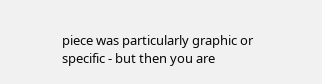piece was particularly graphic or specific - but then you are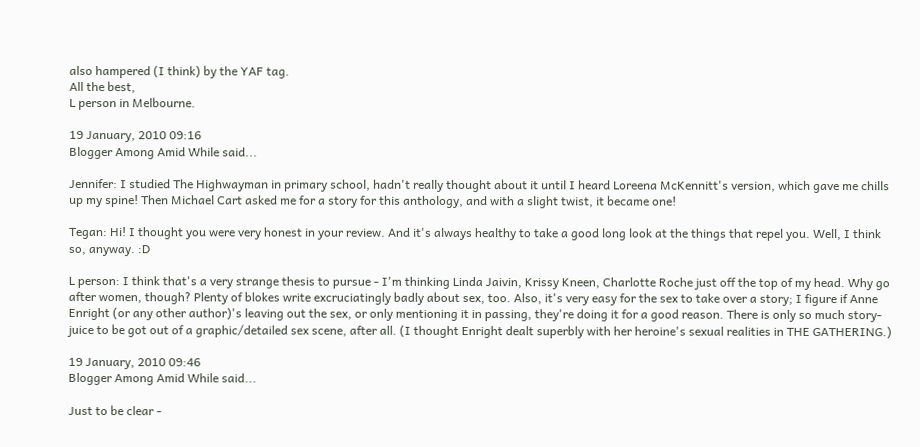also hampered (I think) by the YAF tag.
All the best,
L person in Melbourne.

19 January, 2010 09:16
Blogger Among Amid While said...

Jennifer: I studied The Highwayman in primary school, hadn't really thought about it until I heard Loreena McKennitt's version, which gave me chills up my spine! Then Michael Cart asked me for a story for this anthology, and with a slight twist, it became one!

Tegan: Hi! I thought you were very honest in your review. And it's always healthy to take a good long look at the things that repel you. Well, I think so, anyway. :D

L person: I think that's a very strange thesis to pursue - I'm thinking Linda Jaivin, Krissy Kneen, Charlotte Roche just off the top of my head. Why go after women, though? Plenty of blokes write excruciatingly badly about sex, too. Also, it's very easy for the sex to take over a story; I figure if Anne Enright (or any other author)'s leaving out the sex, or only mentioning it in passing, they're doing it for a good reason. There is only so much story-juice to be got out of a graphic/detailed sex scene, after all. (I thought Enright dealt superbly with her heroine's sexual realities in THE GATHERING.)

19 January, 2010 09:46
Blogger Among Amid While said...

Just to be clear -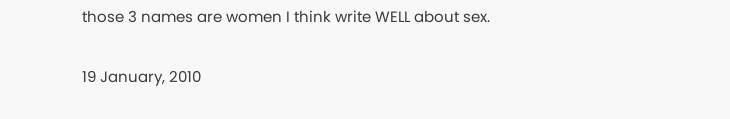those 3 names are women I think write WELL about sex.

19 January, 2010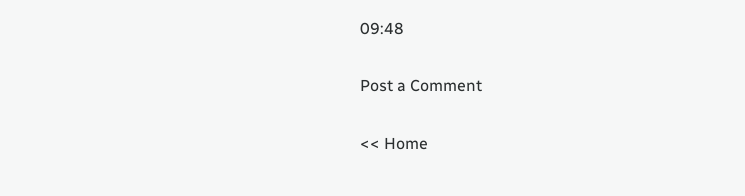09:48

Post a Comment

<< Home